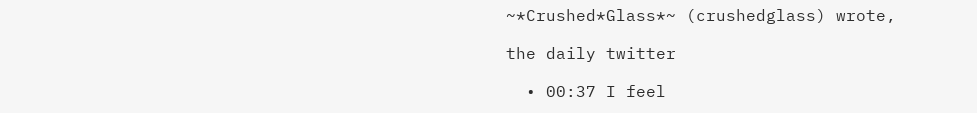~*Crushed*Glass*~ (crushedglass) wrote,

the daily twitter

  • 00:37 I feel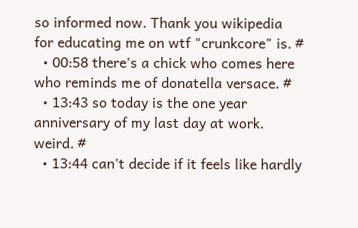so informed now. Thank you wikipedia for educating me on wtf "crunkcore" is. #
  • 00:58 there's a chick who comes here who reminds me of donatella versace. #
  • 13:43 so today is the one year anniversary of my last day at work. weird. #
  • 13:44 can't decide if it feels like hardly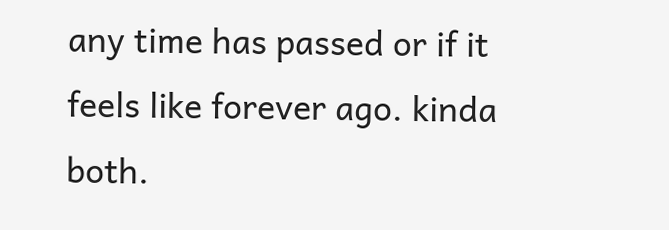any time has passed or if it feels like forever ago. kinda both.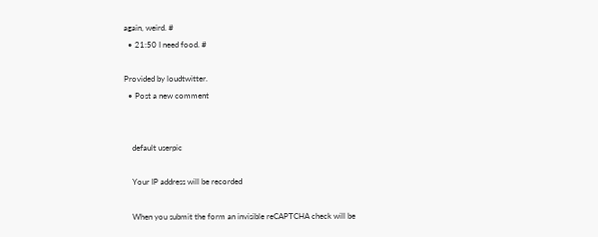again, weird. #
  • 21:50 I need food. #

Provided by loudtwitter.
  • Post a new comment


    default userpic

    Your IP address will be recorded

    When you submit the form an invisible reCAPTCHA check will be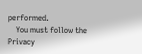performed.
    You must follow the Privacy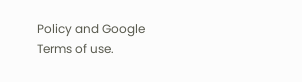Policy and Google Terms of use.